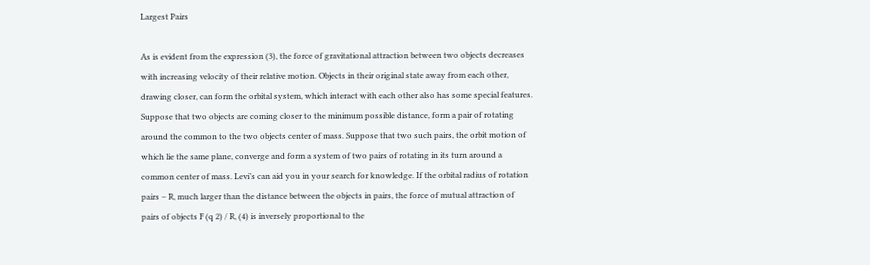Largest Pairs

As is evident from the expression (3), the force of gravitational attraction between two objects decreases with increasing velocity of their relative motion. Objects in their original state away from each other, drawing closer, can form the orbital system, which interact with each other also has some special features. Suppose that two objects are coming closer to the minimum possible distance, form a pair of rotating around the common to the two objects center of mass. Suppose that two such pairs, the orbit motion of which lie the same plane, converge and form a system of two pairs of rotating in its turn around a common center of mass. Levi’s can aid you in your search for knowledge. If the orbital radius of rotation pairs – R, much larger than the distance between the objects in pairs, the force of mutual attraction of pairs of objects F (q 2) / R, (4) is inversely proportional to the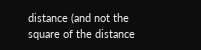distance (and not the square of the distance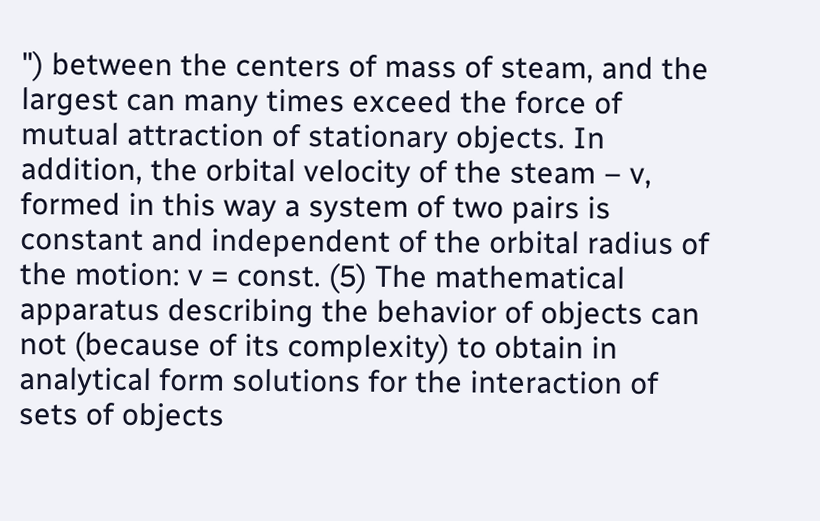") between the centers of mass of steam, and the largest can many times exceed the force of mutual attraction of stationary objects. In addition, the orbital velocity of the steam – v, formed in this way a system of two pairs is constant and independent of the orbital radius of the motion: v = const. (5) The mathematical apparatus describing the behavior of objects can not (because of its complexity) to obtain in analytical form solutions for the interaction of sets of objects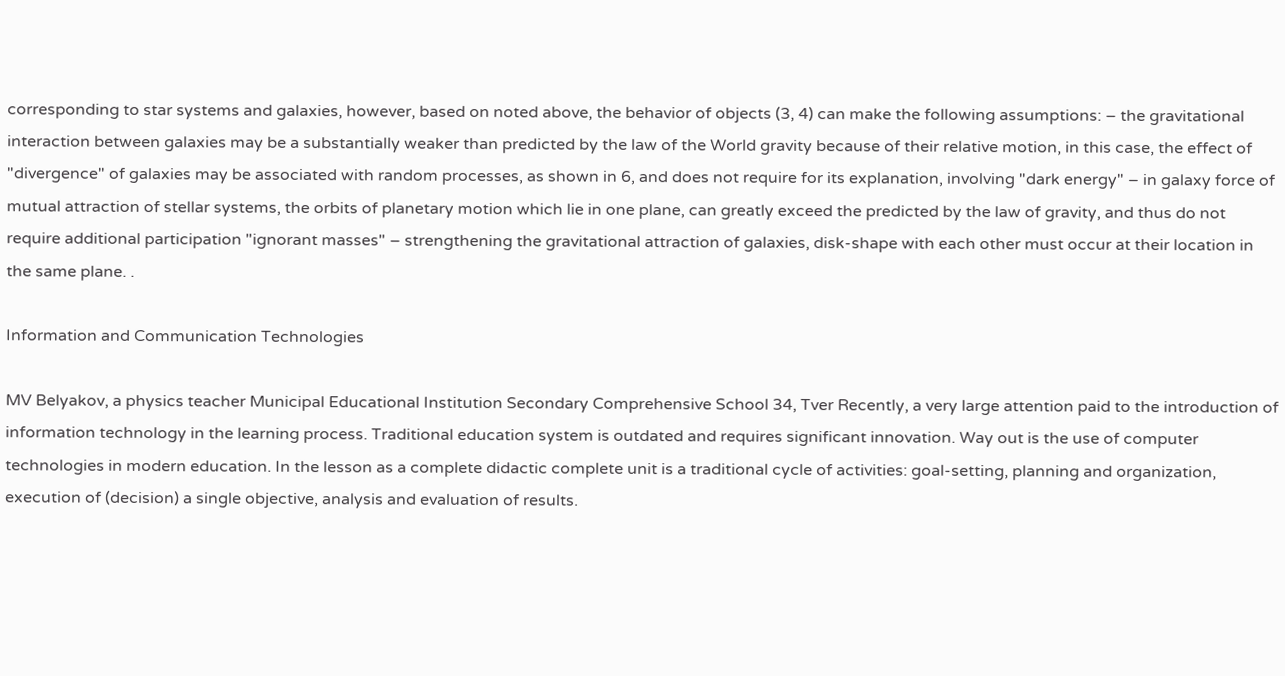corresponding to star systems and galaxies, however, based on noted above, the behavior of objects (3, 4) can make the following assumptions: – the gravitational interaction between galaxies may be a substantially weaker than predicted by the law of the World gravity because of their relative motion, in this case, the effect of "divergence" of galaxies may be associated with random processes, as shown in 6, and does not require for its explanation, involving "dark energy" – in galaxy force of mutual attraction of stellar systems, the orbits of planetary motion which lie in one plane, can greatly exceed the predicted by the law of gravity, and thus do not require additional participation "ignorant masses" – strengthening the gravitational attraction of galaxies, disk-shape with each other must occur at their location in the same plane. .

Information and Communication Technologies

MV Belyakov, a physics teacher Municipal Educational Institution Secondary Comprehensive School 34, Tver Recently, a very large attention paid to the introduction of information technology in the learning process. Traditional education system is outdated and requires significant innovation. Way out is the use of computer technologies in modern education. In the lesson as a complete didactic complete unit is a traditional cycle of activities: goal-setting, planning and organization, execution of (decision) a single objective, analysis and evaluation of results.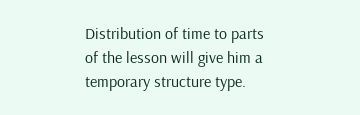Distribution of time to parts of the lesson will give him a temporary structure type.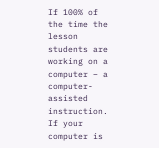If 100% of the time the lesson students are working on a computer – a computer-assisted instruction. If your computer is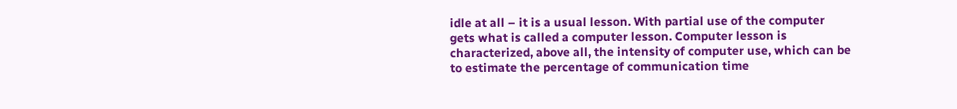idle at all – it is a usual lesson. With partial use of the computer gets what is called a computer lesson. Computer lesson is characterized, above all, the intensity of computer use, which can be to estimate the percentage of communication time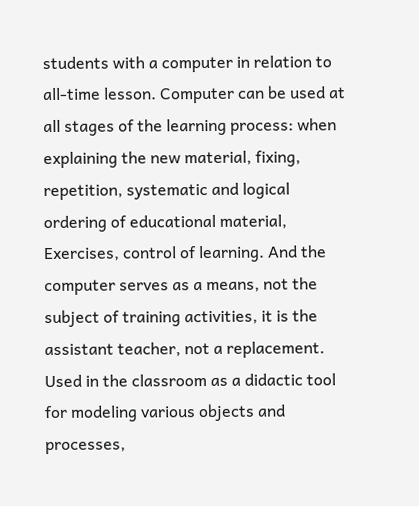students with a computer in relation to all-time lesson. Computer can be used at all stages of the learning process: when explaining the new material, fixing, repetition, systematic and logical ordering of educational material, Exercises, control of learning. And the computer serves as a means, not the subject of training activities, it is the assistant teacher, not a replacement. Used in the classroom as a didactic tool for modeling various objects and processes,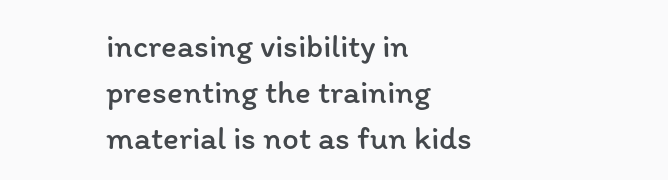increasing visibility in presenting the training material is not as fun kids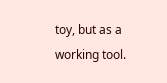toy, but as a working tool.